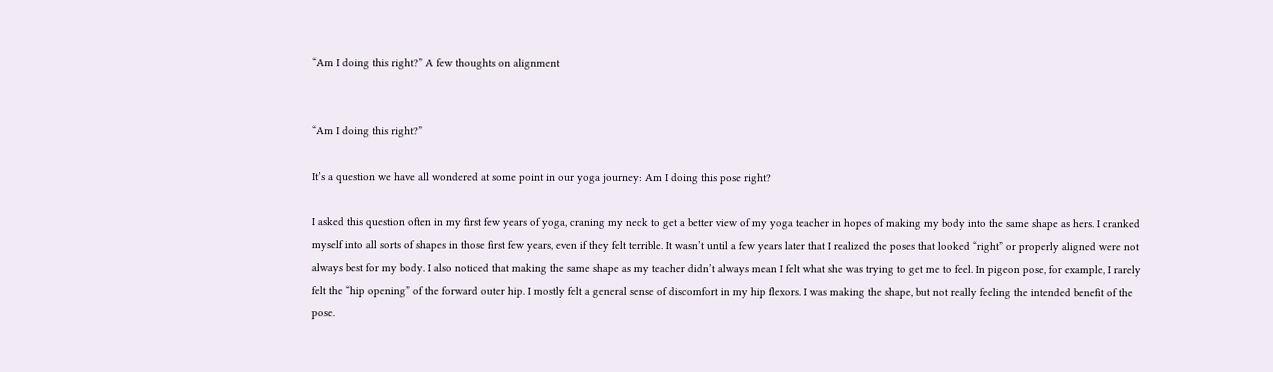“Am I doing this right?” A few thoughts on alignment


“Am I doing this right?”

It’s a question we have all wondered at some point in our yoga journey: Am I doing this pose right?

I asked this question often in my first few years of yoga, craning my neck to get a better view of my yoga teacher in hopes of making my body into the same shape as hers. I cranked myself into all sorts of shapes in those first few years, even if they felt terrible. It wasn’t until a few years later that I realized the poses that looked “right” or properly aligned were not always best for my body. I also noticed that making the same shape as my teacher didn’t always mean I felt what she was trying to get me to feel. In pigeon pose, for example, I rarely felt the “hip opening” of the forward outer hip. I mostly felt a general sense of discomfort in my hip flexors. I was making the shape, but not really feeling the intended benefit of the pose.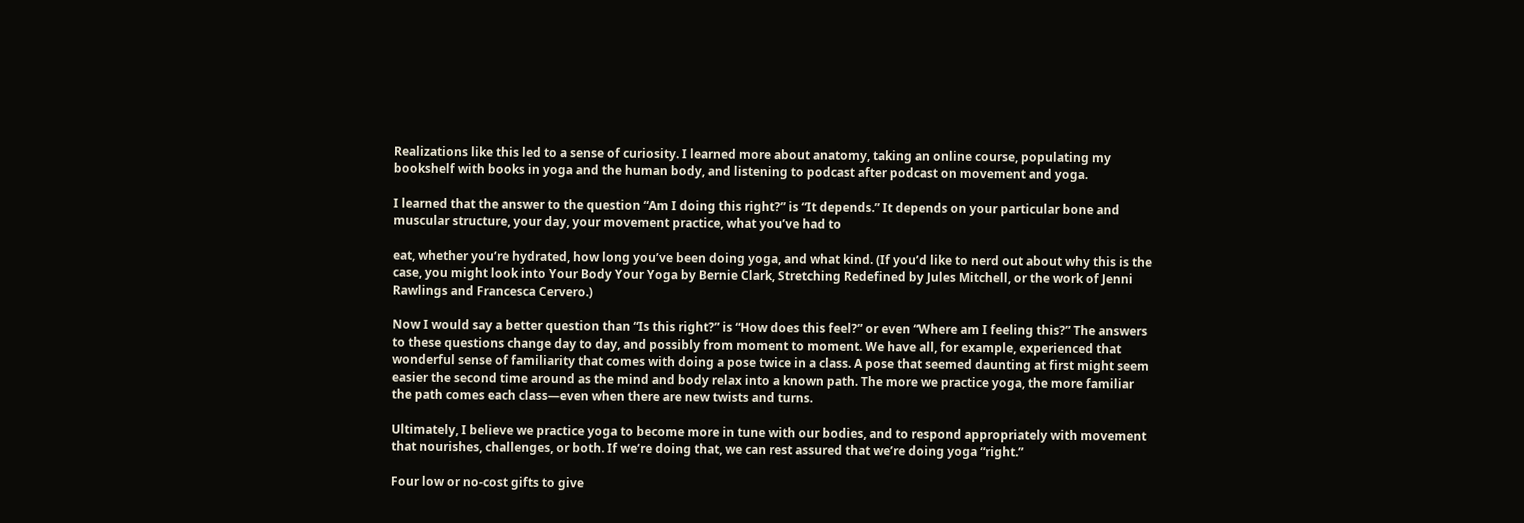Realizations like this led to a sense of curiosity. I learned more about anatomy, taking an online course, populating my bookshelf with books in yoga and the human body, and listening to podcast after podcast on movement and yoga.

I learned that the answer to the question “Am I doing this right?” is “It depends.” It depends on your particular bone and muscular structure, your day, your movement practice, what you’ve had to

eat, whether you’re hydrated, how long you’ve been doing yoga, and what kind. (If you’d like to nerd out about why this is the case, you might look into Your Body Your Yoga by Bernie Clark, Stretching Redefined by Jules Mitchell, or the work of Jenni Rawlings and Francesca Cervero.)

Now I would say a better question than “Is this right?” is “How does this feel?” or even “Where am I feeling this?” The answers to these questions change day to day, and possibly from moment to moment. We have all, for example, experienced that wonderful sense of familiarity that comes with doing a pose twice in a class. A pose that seemed daunting at first might seem easier the second time around as the mind and body relax into a known path. The more we practice yoga, the more familiar the path comes each class—even when there are new twists and turns.

Ultimately, I believe we practice yoga to become more in tune with our bodies, and to respond appropriately with movement that nourishes, challenges, or both. If we’re doing that, we can rest assured that we’re doing yoga “right.”

Four low or no-cost gifts to give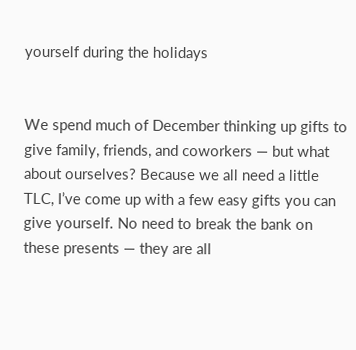yourself during the holidays


We spend much of December thinking up gifts to give family, friends, and coworkers — but what about ourselves? Because we all need a little TLC, I’ve come up with a few easy gifts you can give yourself. No need to break the bank on these presents — they are all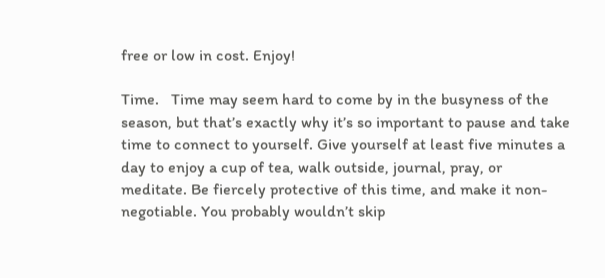free or low in cost. Enjoy!

Time.   Time may seem hard to come by in the busyness of the season, but that’s exactly why it’s so important to pause and take time to connect to yourself. Give yourself at least five minutes a day to enjoy a cup of tea, walk outside, journal, pray, or meditate. Be fiercely protective of this time, and make it non-negotiable. You probably wouldn’t skip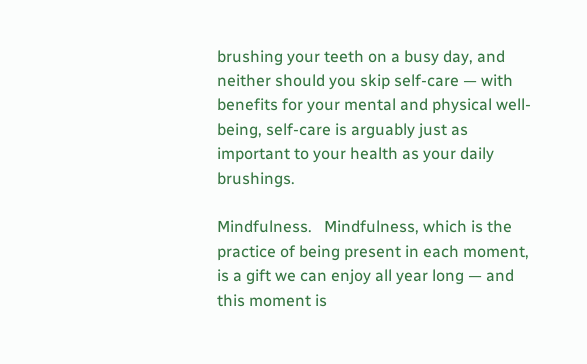brushing your teeth on a busy day, and neither should you skip self-care — with benefits for your mental and physical well-being, self-care is arguably just as important to your health as your daily brushings.

Mindfulness.   Mindfulness, which is the practice of being present in each moment, is a gift we can enjoy all year long — and this moment is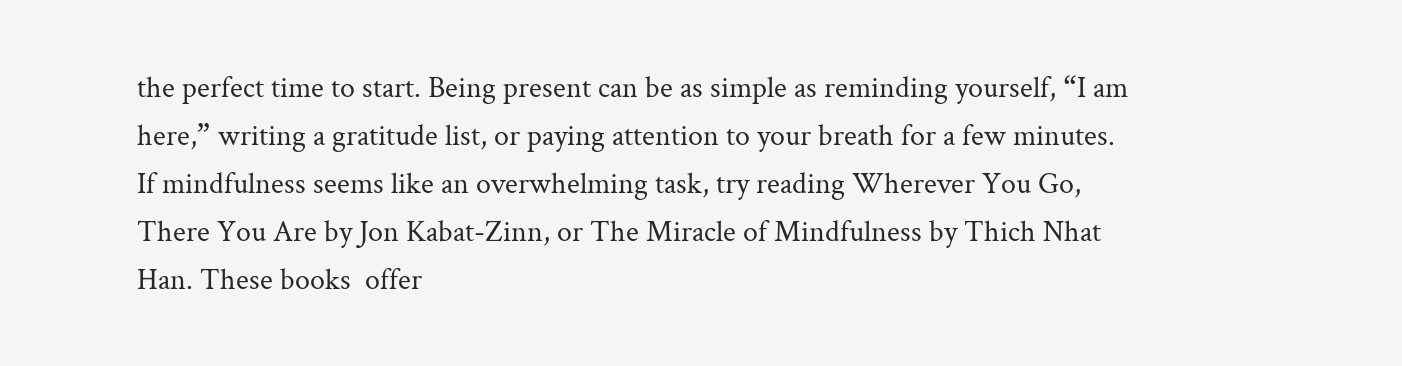the perfect time to start. Being present can be as simple as reminding yourself, “I am here,” writing a gratitude list, or paying attention to your breath for a few minutes. If mindfulness seems like an overwhelming task, try reading Wherever You Go, There You Are by Jon Kabat-Zinn, or The Miracle of Mindfulness by Thich Nhat Han. These books  offer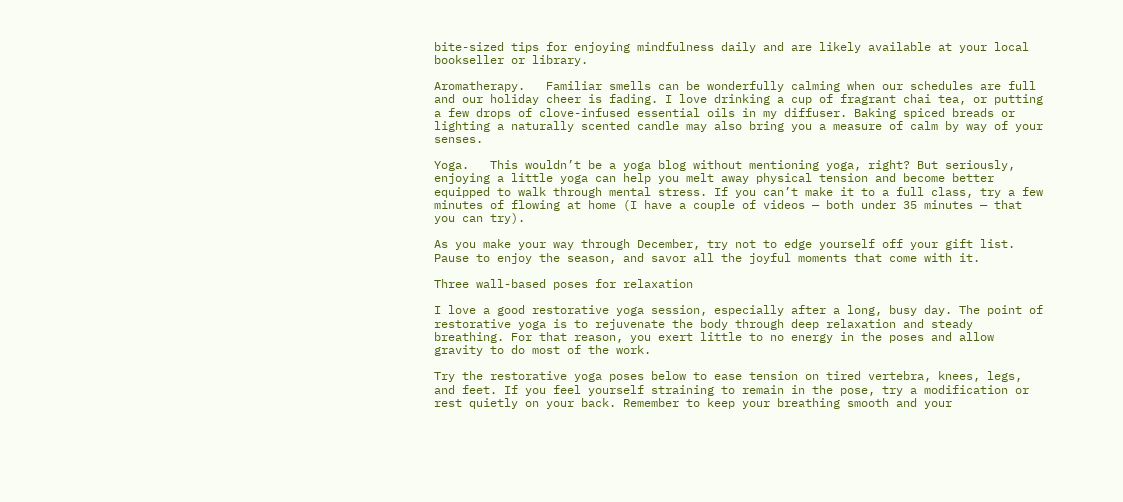bite-sized tips for enjoying mindfulness daily and are likely available at your local bookseller or library.

Aromatherapy.   Familiar smells can be wonderfully calming when our schedules are full and our holiday cheer is fading. I love drinking a cup of fragrant chai tea, or putting a few drops of clove-infused essential oils in my diffuser. Baking spiced breads or lighting a naturally scented candle may also bring you a measure of calm by way of your senses.

Yoga.   This wouldn’t be a yoga blog without mentioning yoga, right? But seriously, enjoying a little yoga can help you melt away physical tension and become better equipped to walk through mental stress. If you can’t make it to a full class, try a few minutes of flowing at home (I have a couple of videos — both under 35 minutes — that you can try).

As you make your way through December, try not to edge yourself off your gift list.  Pause to enjoy the season, and savor all the joyful moments that come with it.

Three wall-based poses for relaxation

I love a good restorative yoga session, especially after a long, busy day. The point of restorative yoga is to rejuvenate the body through deep relaxation and steady breathing. For that reason, you exert little to no energy in the poses and allow gravity to do most of the work.

Try the restorative yoga poses below to ease tension on tired vertebra, knees, legs, and feet. If you feel yourself straining to remain in the pose, try a modification or rest quietly on your back. Remember to keep your breathing smooth and your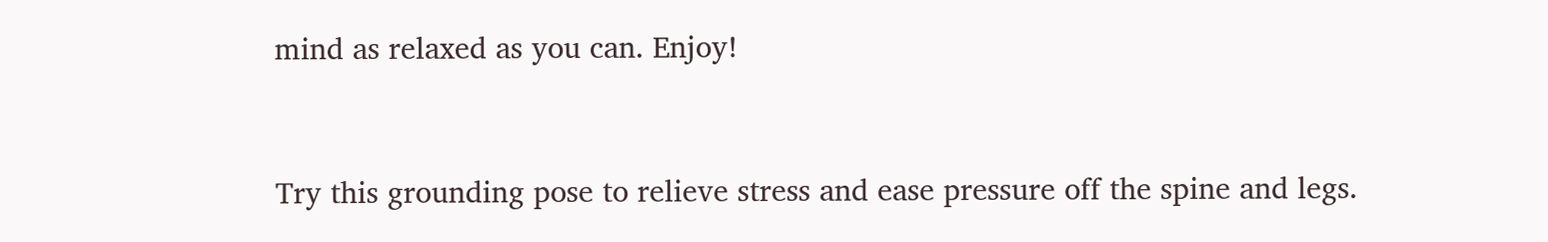mind as relaxed as you can. Enjoy!


Try this grounding pose to relieve stress and ease pressure off the spine and legs.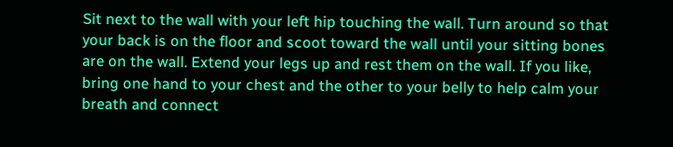Sit next to the wall with your left hip touching the wall. Turn around so that your back is on the floor and scoot toward the wall until your sitting bones are on the wall. Extend your legs up and rest them on the wall. If you like, bring one hand to your chest and the other to your belly to help calm your breath and connect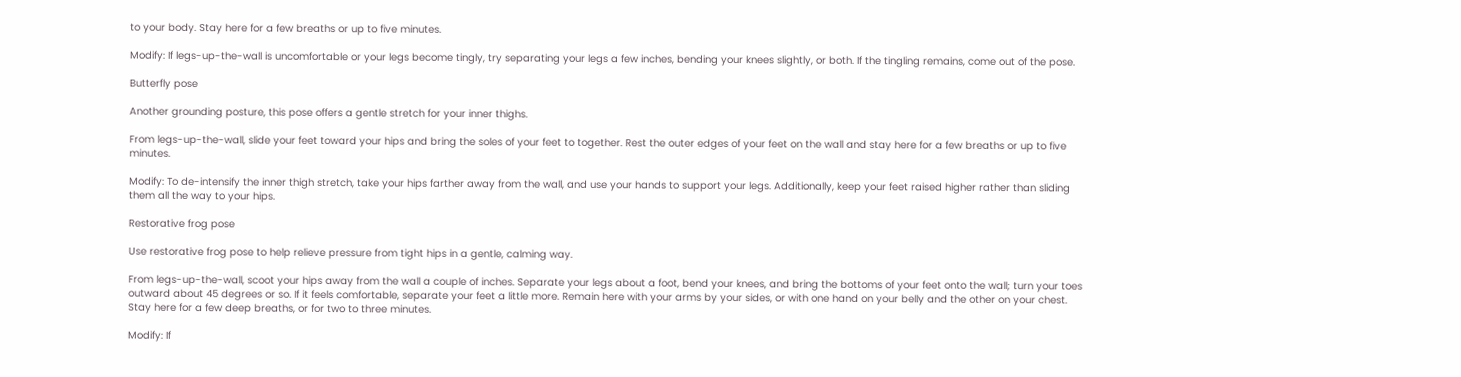to your body. Stay here for a few breaths or up to five minutes.

Modify: If legs-up-the-wall is uncomfortable or your legs become tingly, try separating your legs a few inches, bending your knees slightly, or both. If the tingling remains, come out of the pose.

Butterfly pose

Another grounding posture, this pose offers a gentle stretch for your inner thighs.

From legs-up-the-wall, slide your feet toward your hips and bring the soles of your feet to together. Rest the outer edges of your feet on the wall and stay here for a few breaths or up to five minutes.

Modify: To de-intensify the inner thigh stretch, take your hips farther away from the wall, and use your hands to support your legs. Additionally, keep your feet raised higher rather than sliding them all the way to your hips.

Restorative frog pose

Use restorative frog pose to help relieve pressure from tight hips in a gentle, calming way.

From legs-up-the-wall, scoot your hips away from the wall a couple of inches. Separate your legs about a foot, bend your knees, and bring the bottoms of your feet onto the wall; turn your toes outward about 45 degrees or so. If it feels comfortable, separate your feet a little more. Remain here with your arms by your sides, or with one hand on your belly and the other on your chest. Stay here for a few deep breaths, or for two to three minutes.

Modify: If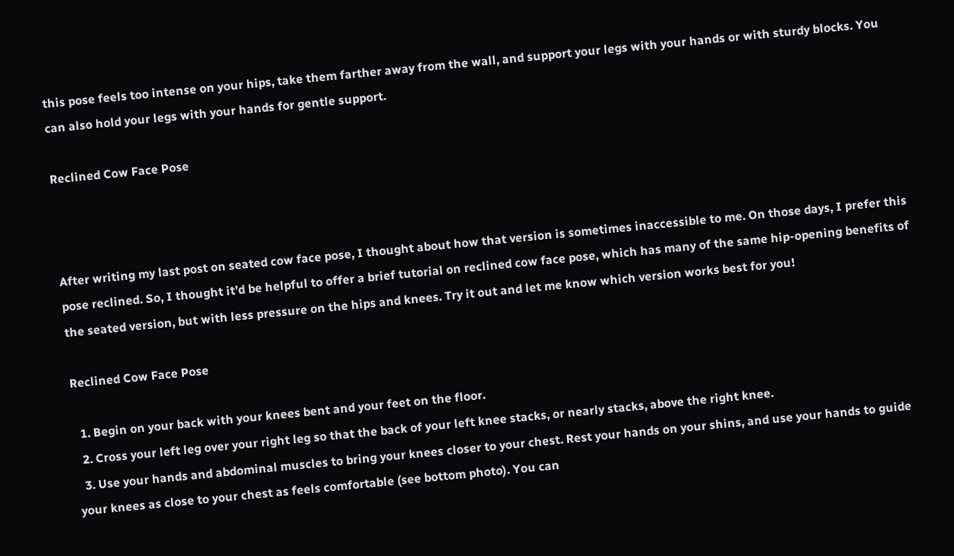this pose feels too intense on your hips, take them farther away from the wall, and support your legs with your hands or with sturdy blocks. You can also hold your legs with your hands for gentle support.

Reclined Cow Face Pose



After writing my last post on seated cow face pose, I thought about how that version is sometimes inaccessible to me. On those days, I prefer this pose reclined. So, I thought it’d be helpful to offer a brief tutorial on reclined cow face pose, which has many of the same hip-opening benefits of the seated version, but with less pressure on the hips and knees. Try it out and let me know which version works best for you!

Reclined Cow Face Pose

  1. Begin on your back with your knees bent and your feet on the floor.
  2. Cross your left leg over your right leg so that the back of your left knee stacks, or nearly stacks, above the right knee.
  3. Use your hands and abdominal muscles to bring your knees closer to your chest. Rest your hands on your shins, and use your hands to guide your knees as close to your chest as feels comfortable (see bottom photo). You can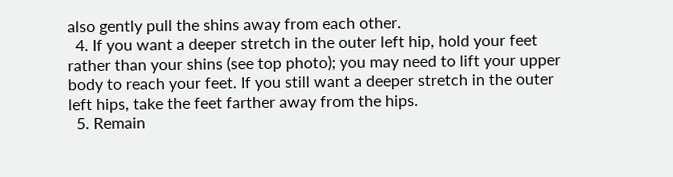also gently pull the shins away from each other.
  4. If you want a deeper stretch in the outer left hip, hold your feet rather than your shins (see top photo); you may need to lift your upper body to reach your feet. If you still want a deeper stretch in the outer left hips, take the feet farther away from the hips.
  5. Remain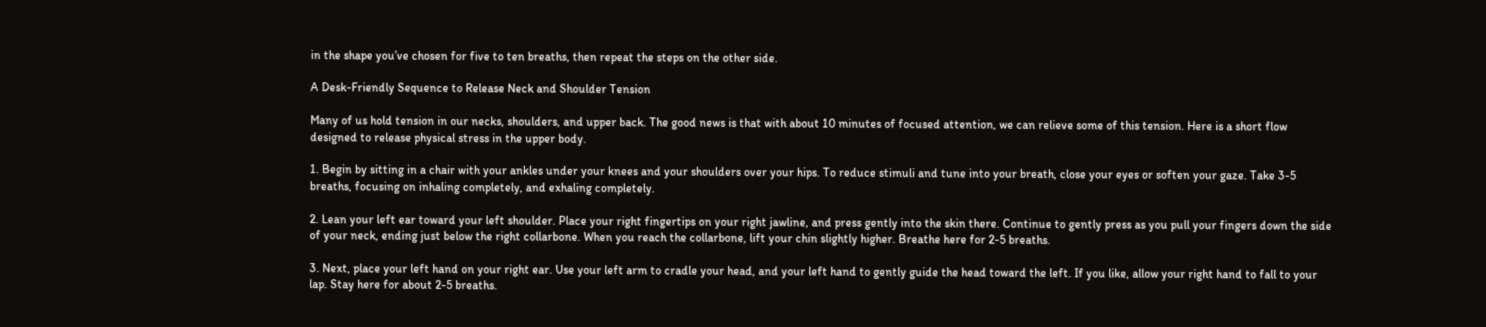in the shape you’ve chosen for five to ten breaths, then repeat the steps on the other side.

A Desk-Friendly Sequence to Release Neck and Shoulder Tension

Many of us hold tension in our necks, shoulders, and upper back. The good news is that with about 10 minutes of focused attention, we can relieve some of this tension. Here is a short flow designed to release physical stress in the upper body.

1. Begin by sitting in a chair with your ankles under your knees and your shoulders over your hips. To reduce stimuli and tune into your breath, close your eyes or soften your gaze. Take 3-5 breaths, focusing on inhaling completely, and exhaling completely.

2. Lean your left ear toward your left shoulder. Place your right fingertips on your right jawline, and press gently into the skin there. Continue to gently press as you pull your fingers down the side of your neck, ending just below the right collarbone. When you reach the collarbone, lift your chin slightly higher. Breathe here for 2-5 breaths.

3. Next, place your left hand on your right ear. Use your left arm to cradle your head, and your left hand to gently guide the head toward the left. If you like, allow your right hand to fall to your lap. Stay here for about 2-5 breaths.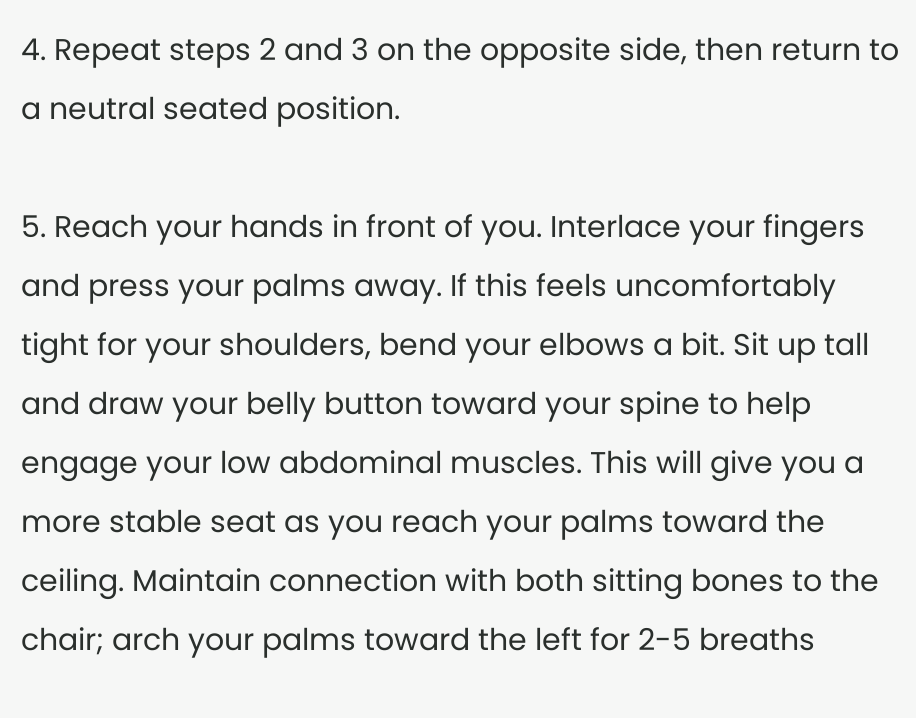4. Repeat steps 2 and 3 on the opposite side, then return to a neutral seated position.

5. Reach your hands in front of you. Interlace your fingers and press your palms away. If this feels uncomfortably tight for your shoulders, bend your elbows a bit. Sit up tall and draw your belly button toward your spine to help engage your low abdominal muscles. This will give you a more stable seat as you reach your palms toward the ceiling. Maintain connection with both sitting bones to the chair; arch your palms toward the left for 2-5 breaths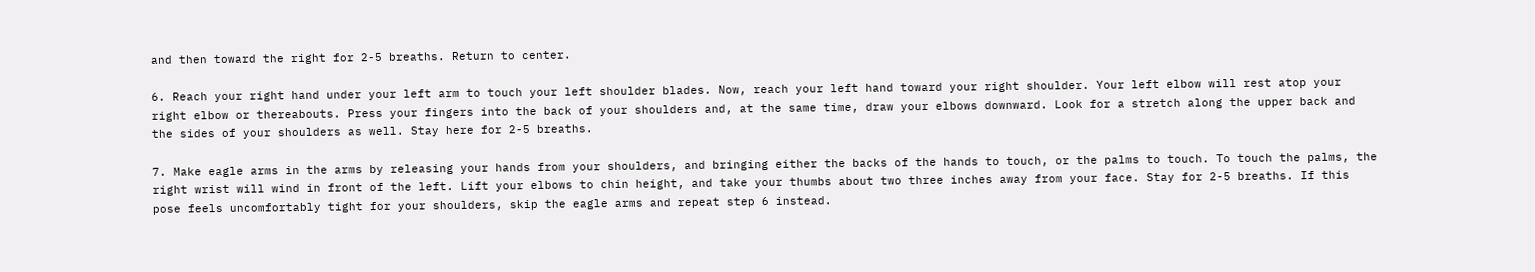and then toward the right for 2-5 breaths. Return to center.

6. Reach your right hand under your left arm to touch your left shoulder blades. Now, reach your left hand toward your right shoulder. Your left elbow will rest atop your right elbow or thereabouts. Press your fingers into the back of your shoulders and, at the same time, draw your elbows downward. Look for a stretch along the upper back and the sides of your shoulders as well. Stay here for 2-5 breaths.

7. Make eagle arms in the arms by releasing your hands from your shoulders, and bringing either the backs of the hands to touch, or the palms to touch. To touch the palms, the right wrist will wind in front of the left. Lift your elbows to chin height, and take your thumbs about two three inches away from your face. Stay for 2-5 breaths. If this pose feels uncomfortably tight for your shoulders, skip the eagle arms and repeat step 6 instead.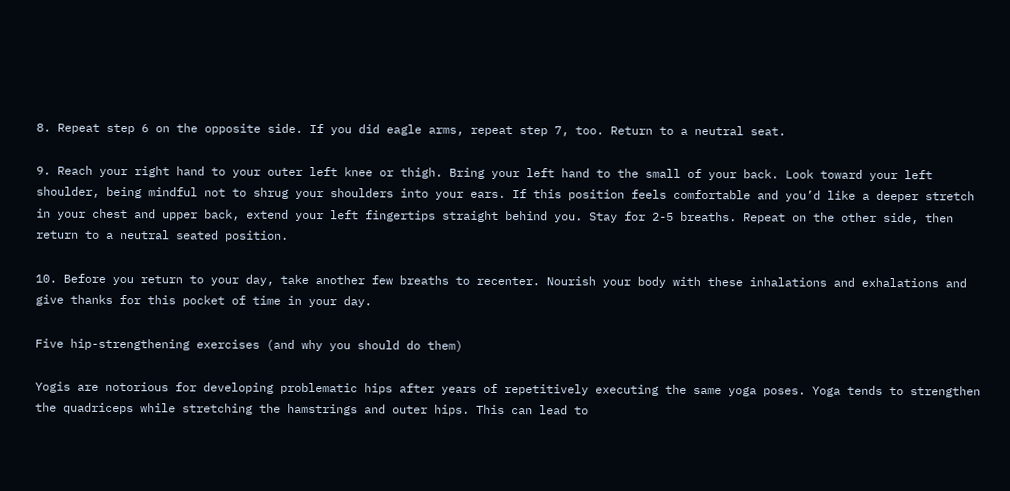8. Repeat step 6 on the opposite side. If you did eagle arms, repeat step 7, too. Return to a neutral seat.

9. Reach your right hand to your outer left knee or thigh. Bring your left hand to the small of your back. Look toward your left shoulder, being mindful not to shrug your shoulders into your ears. If this position feels comfortable and you’d like a deeper stretch in your chest and upper back, extend your left fingertips straight behind you. Stay for 2-5 breaths. Repeat on the other side, then return to a neutral seated position.

10. Before you return to your day, take another few breaths to recenter. Nourish your body with these inhalations and exhalations and give thanks for this pocket of time in your day.

Five hip-strengthening exercises (and why you should do them)

Yogis are notorious for developing problematic hips after years of repetitively executing the same yoga poses. Yoga tends to strengthen the quadriceps while stretching the hamstrings and outer hips. This can lead to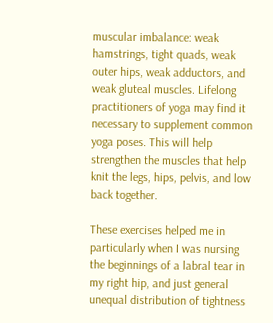muscular imbalance: weak hamstrings, tight quads, weak outer hips, weak adductors, and weak gluteal muscles. Lifelong practitioners of yoga may find it necessary to supplement common yoga poses. This will help strengthen the muscles that help knit the legs, hips, pelvis, and low back together.

These exercises helped me in particularly when I was nursing the beginnings of a labral tear in my right hip, and just general unequal distribution of tightness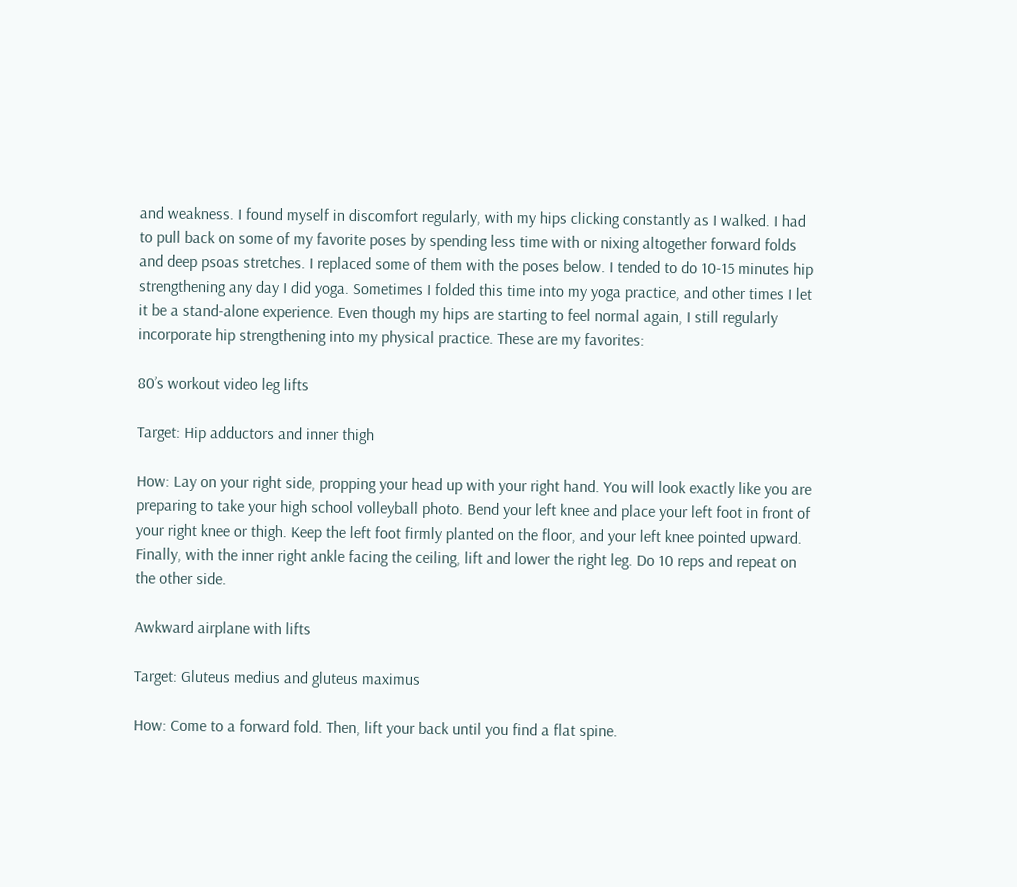and weakness. I found myself in discomfort regularly, with my hips clicking constantly as I walked. I had to pull back on some of my favorite poses by spending less time with or nixing altogether forward folds and deep psoas stretches. I replaced some of them with the poses below. I tended to do 10-15 minutes hip strengthening any day I did yoga. Sometimes I folded this time into my yoga practice, and other times I let it be a stand-alone experience. Even though my hips are starting to feel normal again, I still regularly incorporate hip strengthening into my physical practice. These are my favorites:

80’s workout video leg lifts

Target: Hip adductors and inner thigh

How: Lay on your right side, propping your head up with your right hand. You will look exactly like you are preparing to take your high school volleyball photo. Bend your left knee and place your left foot in front of your right knee or thigh. Keep the left foot firmly planted on the floor, and your left knee pointed upward. Finally, with the inner right ankle facing the ceiling, lift and lower the right leg. Do 10 reps and repeat on the other side.

Awkward airplane with lifts

Target: Gluteus medius and gluteus maximus

How: Come to a forward fold. Then, lift your back until you find a flat spine.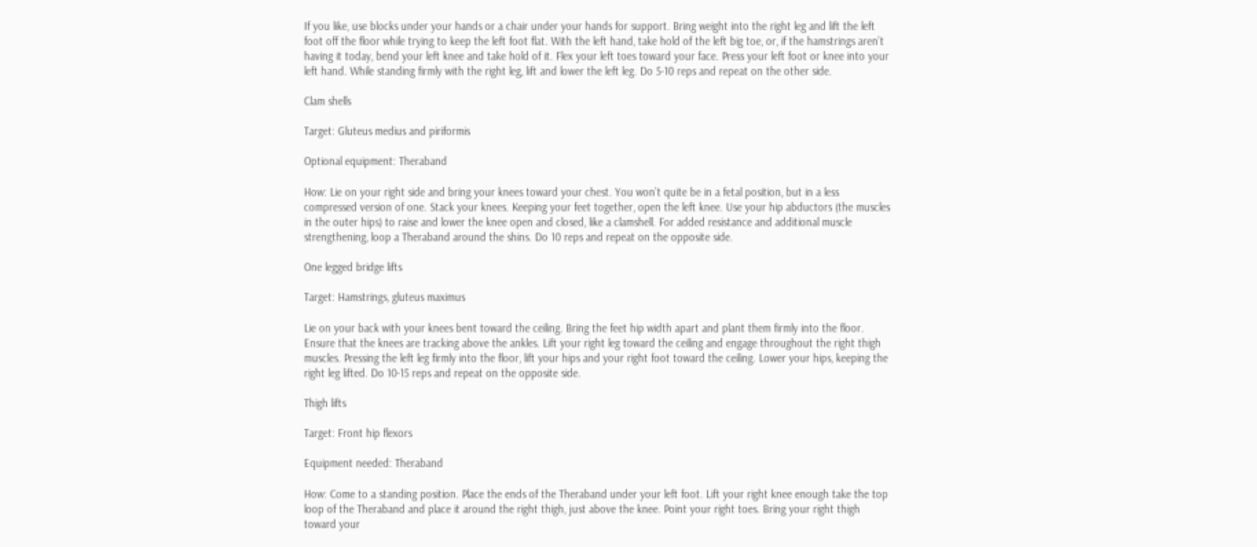If you like, use blocks under your hands or a chair under your hands for support. Bring weight into the right leg and lift the left foot off the floor while trying to keep the left foot flat. With the left hand, take hold of the left big toe, or, if the hamstrings aren’t having it today, bend your left knee and take hold of it. Flex your left toes toward your face. Press your left foot or knee into your left hand. While standing firmly with the right leg, lift and lower the left leg. Do 5-10 reps and repeat on the other side.

Clam shells

Target: Gluteus medius and piriformis

Optional equipment: Theraband

How: Lie on your right side and bring your knees toward your chest. You won’t quite be in a fetal position, but in a less compressed version of one. Stack your knees. Keeping your feet together, open the left knee. Use your hip abductors (the muscles in the outer hips) to raise and lower the knee open and closed, like a clamshell. For added resistance and additional muscle strengthening, loop a Theraband around the shins. Do 10 reps and repeat on the opposite side.

One legged bridge lifts

Target: Hamstrings, gluteus maximus

Lie on your back with your knees bent toward the ceiling. Bring the feet hip width apart and plant them firmly into the floor. Ensure that the knees are tracking above the ankles. Lift your right leg toward the ceiling and engage throughout the right thigh muscles. Pressing the left leg firmly into the floor, lift your hips and your right foot toward the ceiling. Lower your hips, keeping the right leg lifted. Do 10-15 reps and repeat on the opposite side.

Thigh lifts

Target: Front hip flexors

Equipment needed: Theraband

How: Come to a standing position. Place the ends of the Theraband under your left foot. Lift your right knee enough take the top loop of the Theraband and place it around the right thigh, just above the knee. Point your right toes. Bring your right thigh toward your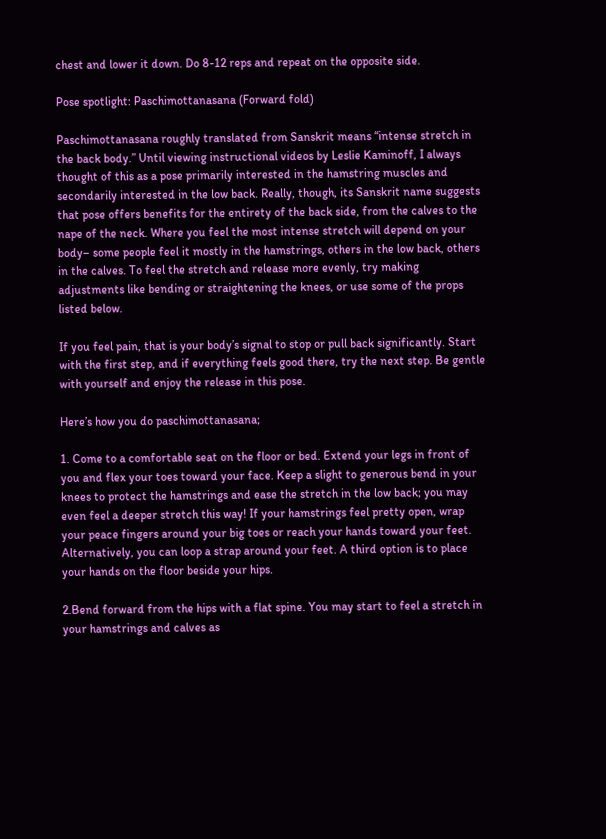chest and lower it down. Do 8-12 reps and repeat on the opposite side.

Pose spotlight: Paschimottanasana (Forward fold)

Paschimottanasana roughly translated from Sanskrit means “intense stretch in the back body.” Until viewing instructional videos by Leslie Kaminoff, I always thought of this as a pose primarily interested in the hamstring muscles and secondarily interested in the low back. Really, though, its Sanskrit name suggests that pose offers benefits for the entirety of the back side, from the calves to the nape of the neck. Where you feel the most intense stretch will depend on your body– some people feel it mostly in the hamstrings, others in the low back, others in the calves. To feel the stretch and release more evenly, try making adjustments like bending or straightening the knees, or use some of the props listed below.

If you feel pain, that is your body’s signal to stop or pull back significantly. Start with the first step, and if everything feels good there, try the next step. Be gentle with yourself and enjoy the release in this pose.

Here’s how you do paschimottanasana;

1. Come to a comfortable seat on the floor or bed. Extend your legs in front of you and flex your toes toward your face. Keep a slight to generous bend in your knees to protect the hamstrings and ease the stretch in the low back; you may even feel a deeper stretch this way! If your hamstrings feel pretty open, wrap your peace fingers around your big toes or reach your hands toward your feet. Alternatively, you can loop a strap around your feet. A third option is to place your hands on the floor beside your hips.

2.Bend forward from the hips with a flat spine. You may start to feel a stretch in your hamstrings and calves as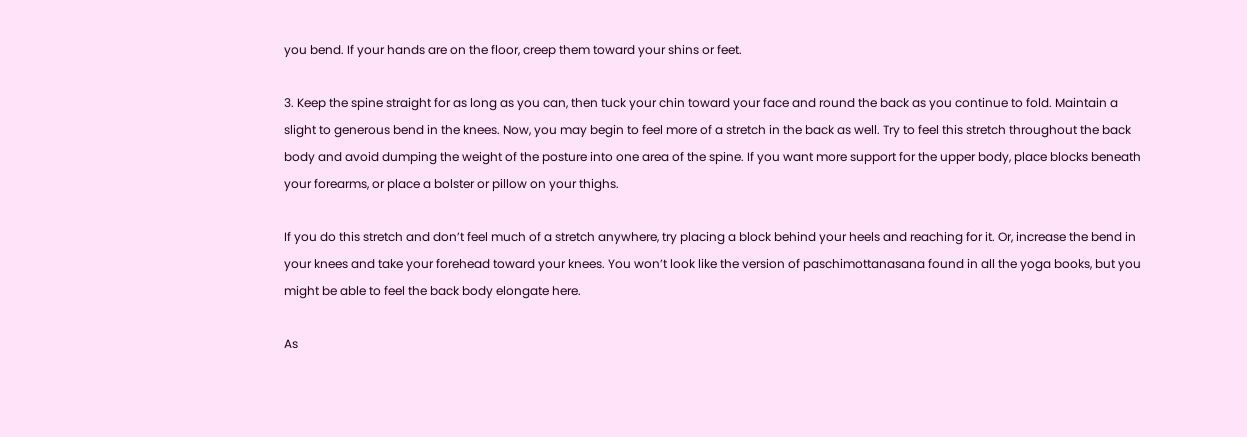you bend. If your hands are on the floor, creep them toward your shins or feet.

3. Keep the spine straight for as long as you can, then tuck your chin toward your face and round the back as you continue to fold. Maintain a slight to generous bend in the knees. Now, you may begin to feel more of a stretch in the back as well. Try to feel this stretch throughout the back body and avoid dumping the weight of the posture into one area of the spine. If you want more support for the upper body, place blocks beneath your forearms, or place a bolster or pillow on your thighs.

If you do this stretch and don’t feel much of a stretch anywhere, try placing a block behind your heels and reaching for it. Or, increase the bend in your knees and take your forehead toward your knees. You won’t look like the version of paschimottanasana found in all the yoga books, but you might be able to feel the back body elongate here.

As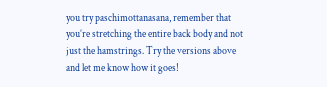you try paschimottanasana, remember that you’re stretching the entire back body and not just the hamstrings. Try the versions above and let me know how it goes!